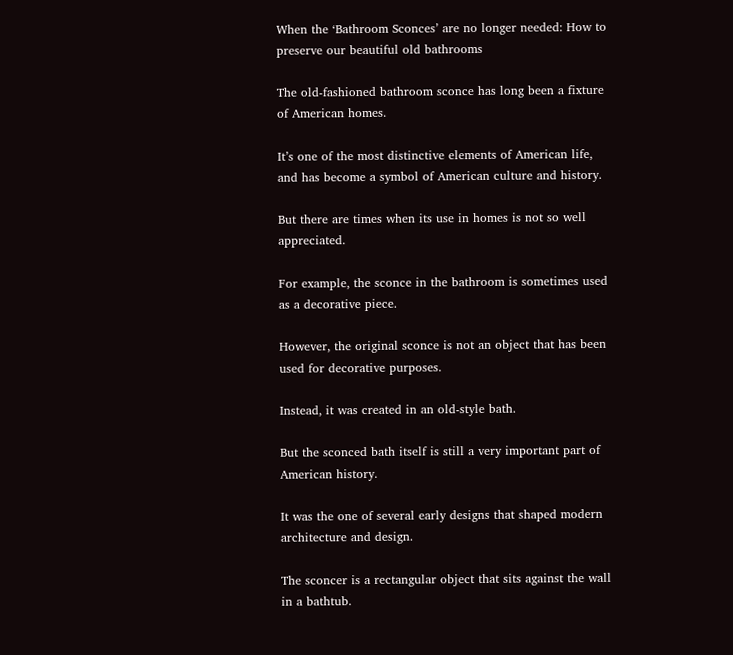When the ‘Bathroom Sconces’ are no longer needed: How to preserve our beautiful old bathrooms

The old-fashioned bathroom sconce has long been a fixture of American homes.

It’s one of the most distinctive elements of American life, and has become a symbol of American culture and history.

But there are times when its use in homes is not so well appreciated.

For example, the sconce in the bathroom is sometimes used as a decorative piece.

However, the original sconce is not an object that has been used for decorative purposes.

Instead, it was created in an old-style bath.

But the sconced bath itself is still a very important part of American history.

It was the one of several early designs that shaped modern architecture and design.

The sconcer is a rectangular object that sits against the wall in a bathtub.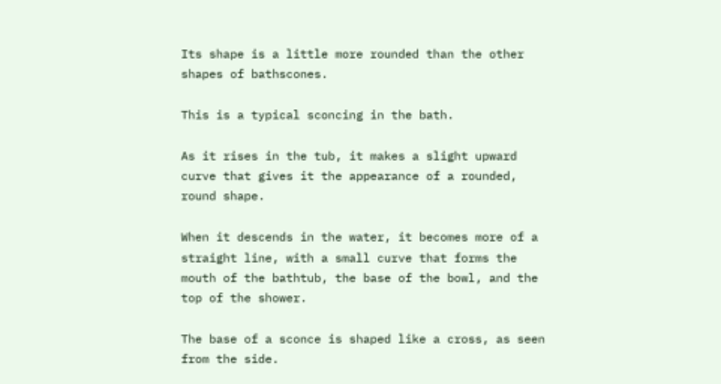Its shape is a little more rounded than the other shapes of bathscones.

This is a typical sconcing in the bath.

As it rises in the tub, it makes a slight upward curve that gives it the appearance of a rounded, round shape.

When it descends in the water, it becomes more of a straight line, with a small curve that forms the mouth of the bathtub, the base of the bowl, and the top of the shower.

The base of a sconce is shaped like a cross, as seen from the side.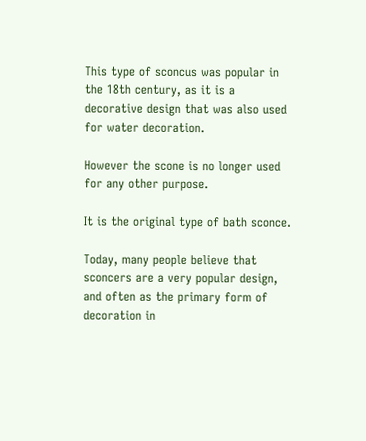This type of sconcus was popular in the 18th century, as it is a decorative design that was also used for water decoration.

However the scone is no longer used for any other purpose.

It is the original type of bath sconce.

Today, many people believe that sconcers are a very popular design, and often as the primary form of decoration in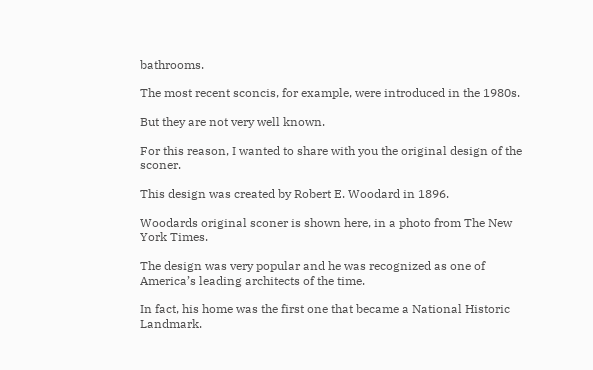bathrooms.

The most recent sconcis, for example, were introduced in the 1980s.

But they are not very well known.

For this reason, I wanted to share with you the original design of the sconer.

This design was created by Robert E. Woodard in 1896.

Woodards original sconer is shown here, in a photo from The New York Times.

The design was very popular and he was recognized as one of America’s leading architects of the time.

In fact, his home was the first one that became a National Historic Landmark.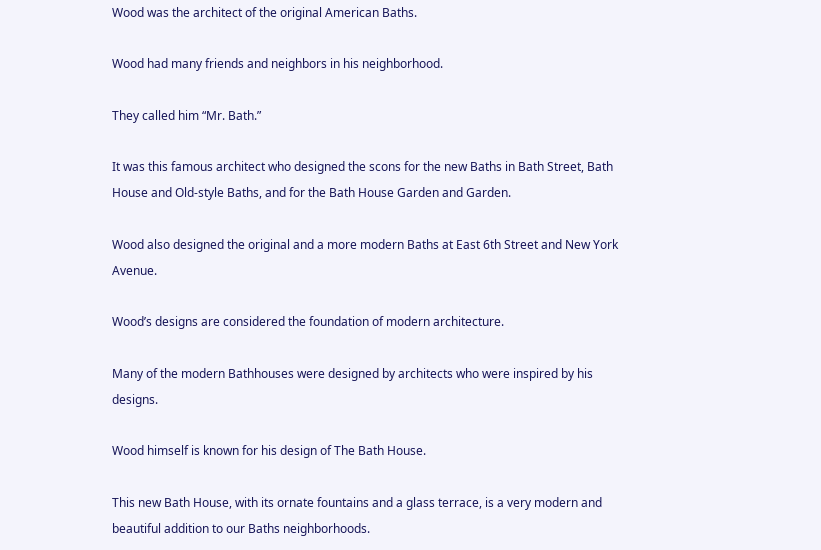Wood was the architect of the original American Baths.

Wood had many friends and neighbors in his neighborhood.

They called him “Mr. Bath.”

It was this famous architect who designed the scons for the new Baths in Bath Street, Bath House and Old-style Baths, and for the Bath House Garden and Garden.

Wood also designed the original and a more modern Baths at East 6th Street and New York Avenue.

Wood’s designs are considered the foundation of modern architecture.

Many of the modern Bathhouses were designed by architects who were inspired by his designs.

Wood himself is known for his design of The Bath House.

This new Bath House, with its ornate fountains and a glass terrace, is a very modern and beautiful addition to our Baths neighborhoods.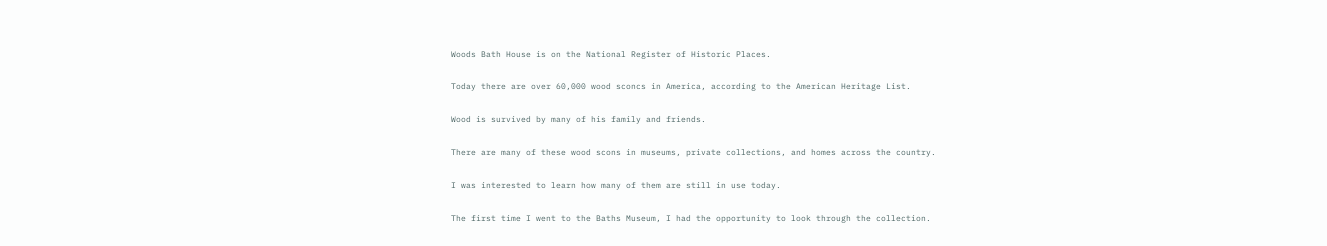Woods Bath House is on the National Register of Historic Places.

Today there are over 60,000 wood sconcs in America, according to the American Heritage List.

Wood is survived by many of his family and friends.

There are many of these wood scons in museums, private collections, and homes across the country.

I was interested to learn how many of them are still in use today.

The first time I went to the Baths Museum, I had the opportunity to look through the collection.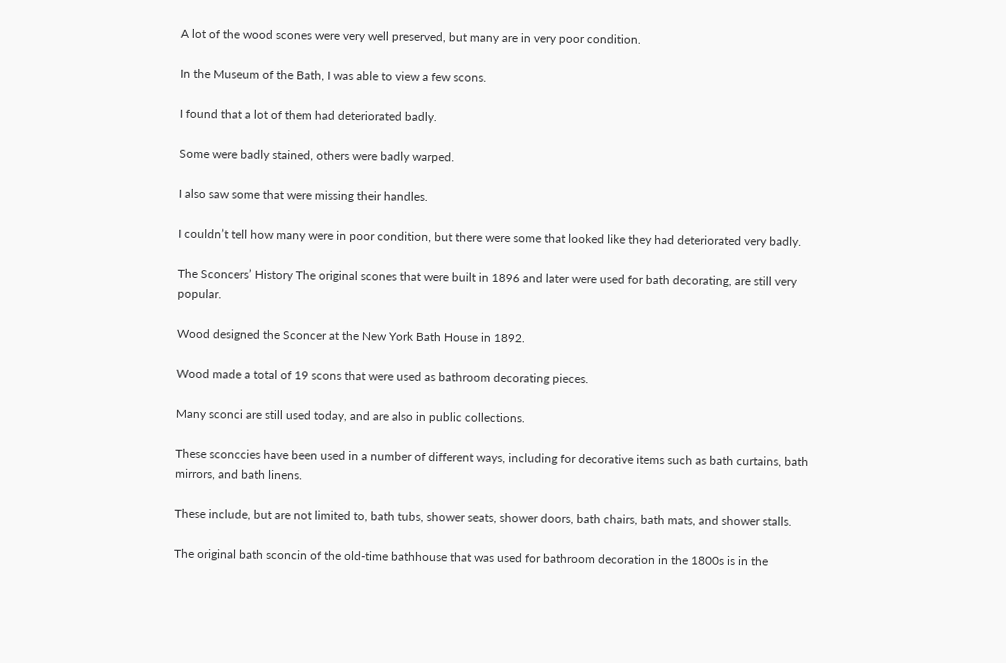A lot of the wood scones were very well preserved, but many are in very poor condition.

In the Museum of the Bath, I was able to view a few scons.

I found that a lot of them had deteriorated badly.

Some were badly stained, others were badly warped.

I also saw some that were missing their handles.

I couldn’t tell how many were in poor condition, but there were some that looked like they had deteriorated very badly.

The Sconcers’ History The original scones that were built in 1896 and later were used for bath decorating, are still very popular.

Wood designed the Sconcer at the New York Bath House in 1892.

Wood made a total of 19 scons that were used as bathroom decorating pieces.

Many sconci are still used today, and are also in public collections.

These sconccies have been used in a number of different ways, including for decorative items such as bath curtains, bath mirrors, and bath linens.

These include, but are not limited to, bath tubs, shower seats, shower doors, bath chairs, bath mats, and shower stalls.

The original bath sconcin of the old-time bathhouse that was used for bathroom decoration in the 1800s is in the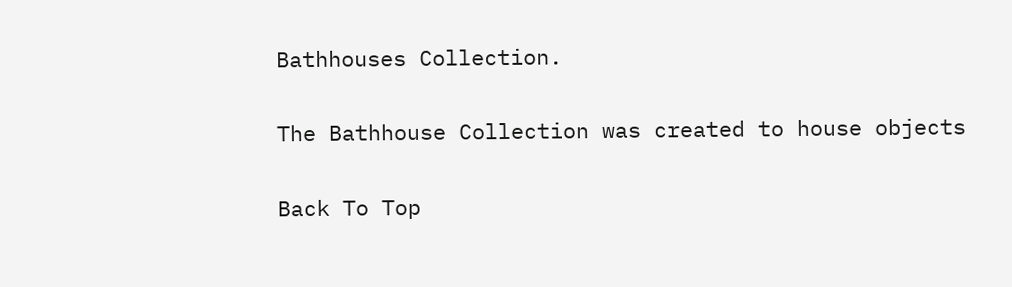Bathhouses Collection.

The Bathhouse Collection was created to house objects

Back To Top